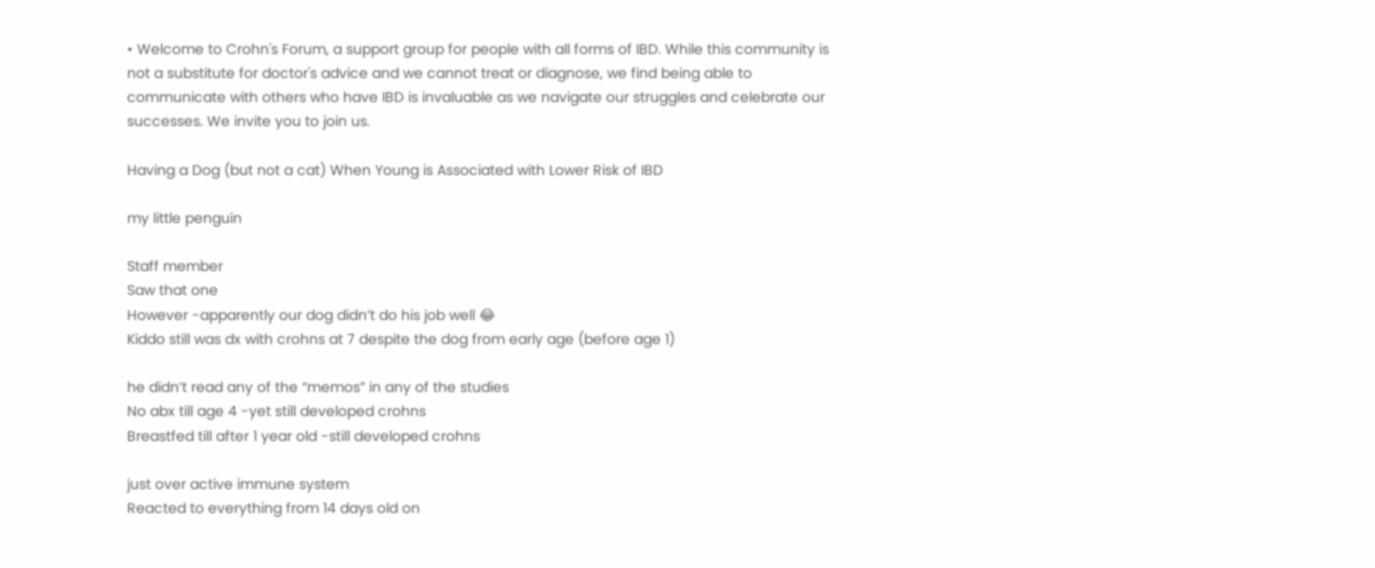• Welcome to Crohn's Forum, a support group for people with all forms of IBD. While this community is not a substitute for doctor's advice and we cannot treat or diagnose, we find being able to communicate with others who have IBD is invaluable as we navigate our struggles and celebrate our successes. We invite you to join us.

Having a Dog (but not a cat) When Young is Associated with Lower Risk of IBD

my little penguin

Staff member
Saw that one
However -apparently our dog didn’t do his job well 😂
Kiddo still was dx with crohns at 7 despite the dog from early age (before age 1)

he didn’t read any of the “memos” in any of the studies
No abx till age 4 -yet still developed crohns
Breastfed till after 1 year old -still developed crohns

just over active immune system
Reacted to everything from 14 days old on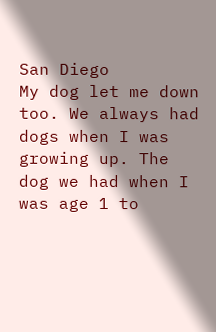San Diego
My dog let me down too. We always had dogs when I was growing up. The dog we had when I was age 1 to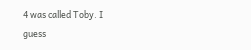4 was called Toby. I guess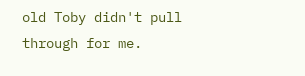old Toby didn't pull through for me.